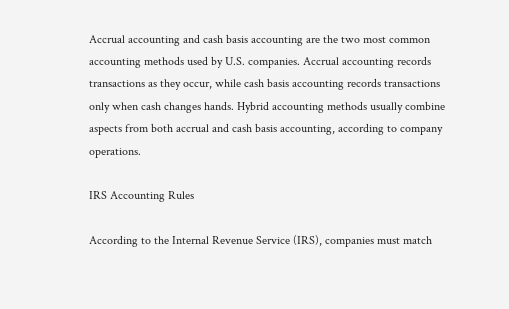Accrual accounting and cash basis accounting are the two most common accounting methods used by U.S. companies. Accrual accounting records transactions as they occur, while cash basis accounting records transactions only when cash changes hands. Hybrid accounting methods usually combine aspects from both accrual and cash basis accounting, according to company operations.

IRS Accounting Rules

According to the Internal Revenue Service (IRS), companies must match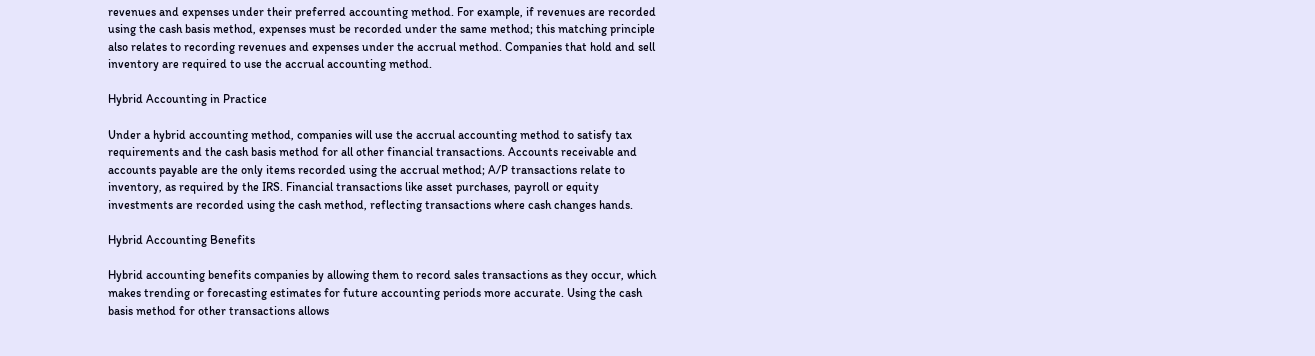revenues and expenses under their preferred accounting method. For example, if revenues are recorded using the cash basis method, expenses must be recorded under the same method; this matching principle also relates to recording revenues and expenses under the accrual method. Companies that hold and sell inventory are required to use the accrual accounting method.

Hybrid Accounting in Practice

Under a hybrid accounting method, companies will use the accrual accounting method to satisfy tax requirements and the cash basis method for all other financial transactions. Accounts receivable and accounts payable are the only items recorded using the accrual method; A/P transactions relate to inventory, as required by the IRS. Financial transactions like asset purchases, payroll or equity investments are recorded using the cash method, reflecting transactions where cash changes hands.

Hybrid Accounting Benefits

Hybrid accounting benefits companies by allowing them to record sales transactions as they occur, which makes trending or forecasting estimates for future accounting periods more accurate. Using the cash basis method for other transactions allows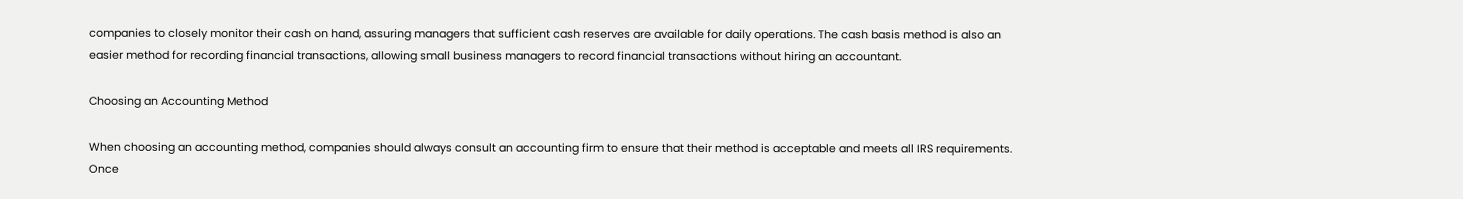companies to closely monitor their cash on hand, assuring managers that sufficient cash reserves are available for daily operations. The cash basis method is also an easier method for recording financial transactions, allowing small business managers to record financial transactions without hiring an accountant.

Choosing an Accounting Method

When choosing an accounting method, companies should always consult an accounting firm to ensure that their method is acceptable and meets all IRS requirements. Once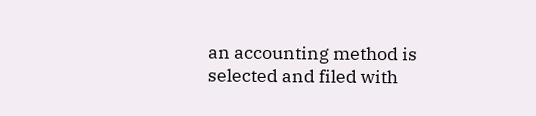an accounting method is selected and filed with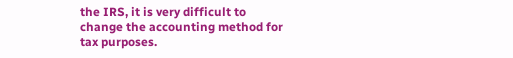the IRS, it is very difficult to change the accounting method for tax purposes.